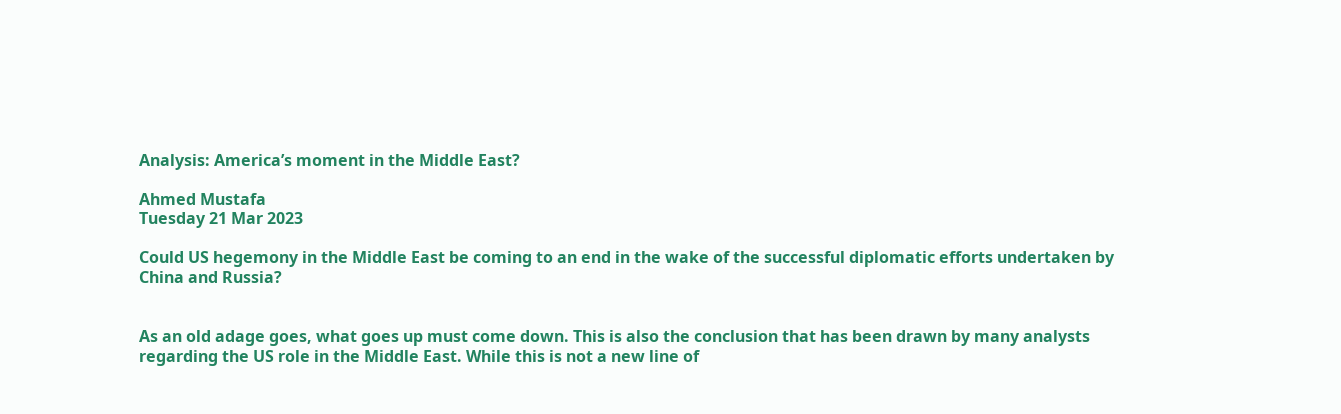Analysis: America’s moment in the Middle East?

Ahmed Mustafa
Tuesday 21 Mar 2023

Could US hegemony in the Middle East be coming to an end in the wake of the successful diplomatic efforts undertaken by China and Russia?


As an old adage goes, what goes up must come down. This is also the conclusion that has been drawn by many analysts regarding the US role in the Middle East. While this is not a new line of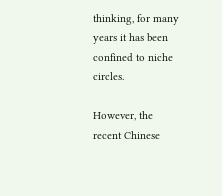thinking, for many years it has been confined to niche circles.

However, the recent Chinese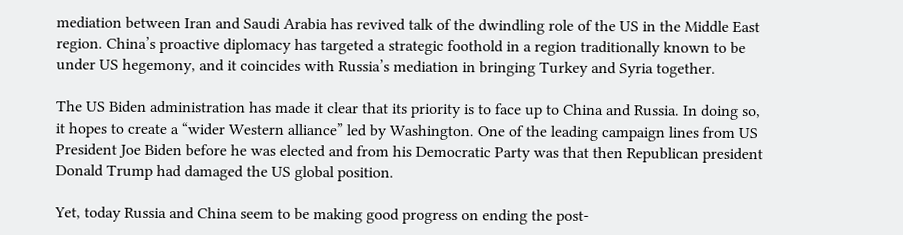mediation between Iran and Saudi Arabia has revived talk of the dwindling role of the US in the Middle East region. China’s proactive diplomacy has targeted a strategic foothold in a region traditionally known to be under US hegemony, and it coincides with Russia’s mediation in bringing Turkey and Syria together.

The US Biden administration has made it clear that its priority is to face up to China and Russia. In doing so, it hopes to create a “wider Western alliance” led by Washington. One of the leading campaign lines from US President Joe Biden before he was elected and from his Democratic Party was that then Republican president Donald Trump had damaged the US global position.

Yet, today Russia and China seem to be making good progress on ending the post-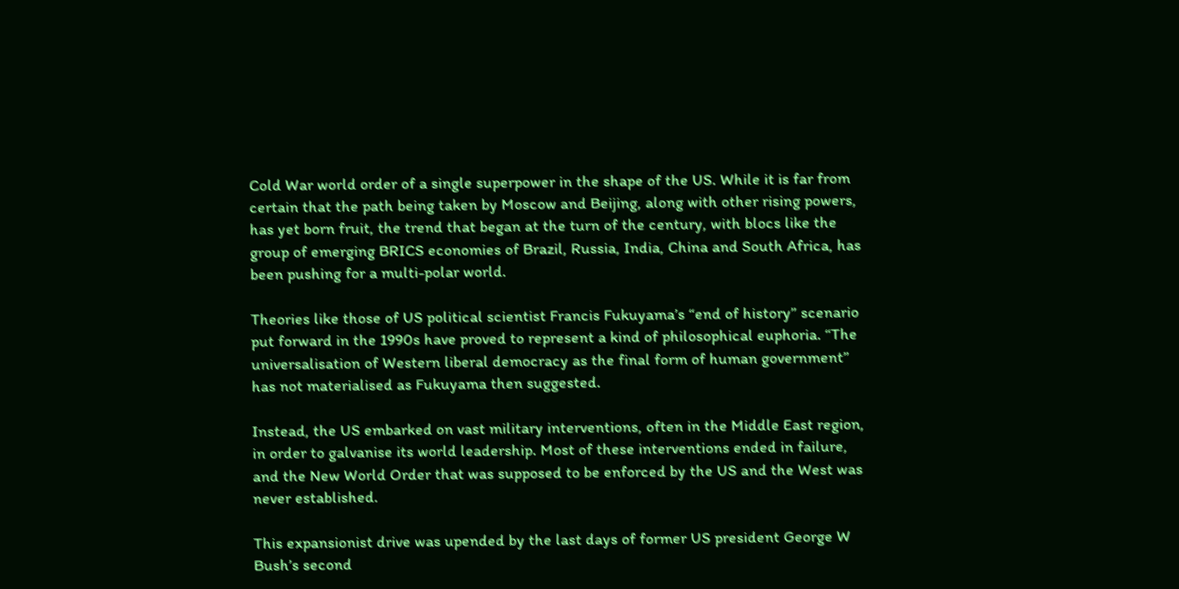Cold War world order of a single superpower in the shape of the US. While it is far from certain that the path being taken by Moscow and Beijing, along with other rising powers, has yet born fruit, the trend that began at the turn of the century, with blocs like the group of emerging BRICS economies of Brazil, Russia, India, China and South Africa, has been pushing for a multi-polar world.

Theories like those of US political scientist Francis Fukuyama’s “end of history” scenario put forward in the 1990s have proved to represent a kind of philosophical euphoria. “The universalisation of Western liberal democracy as the final form of human government” has not materialised as Fukuyama then suggested.

Instead, the US embarked on vast military interventions, often in the Middle East region, in order to galvanise its world leadership. Most of these interventions ended in failure, and the New World Order that was supposed to be enforced by the US and the West was never established.

This expansionist drive was upended by the last days of former US president George W Bush’s second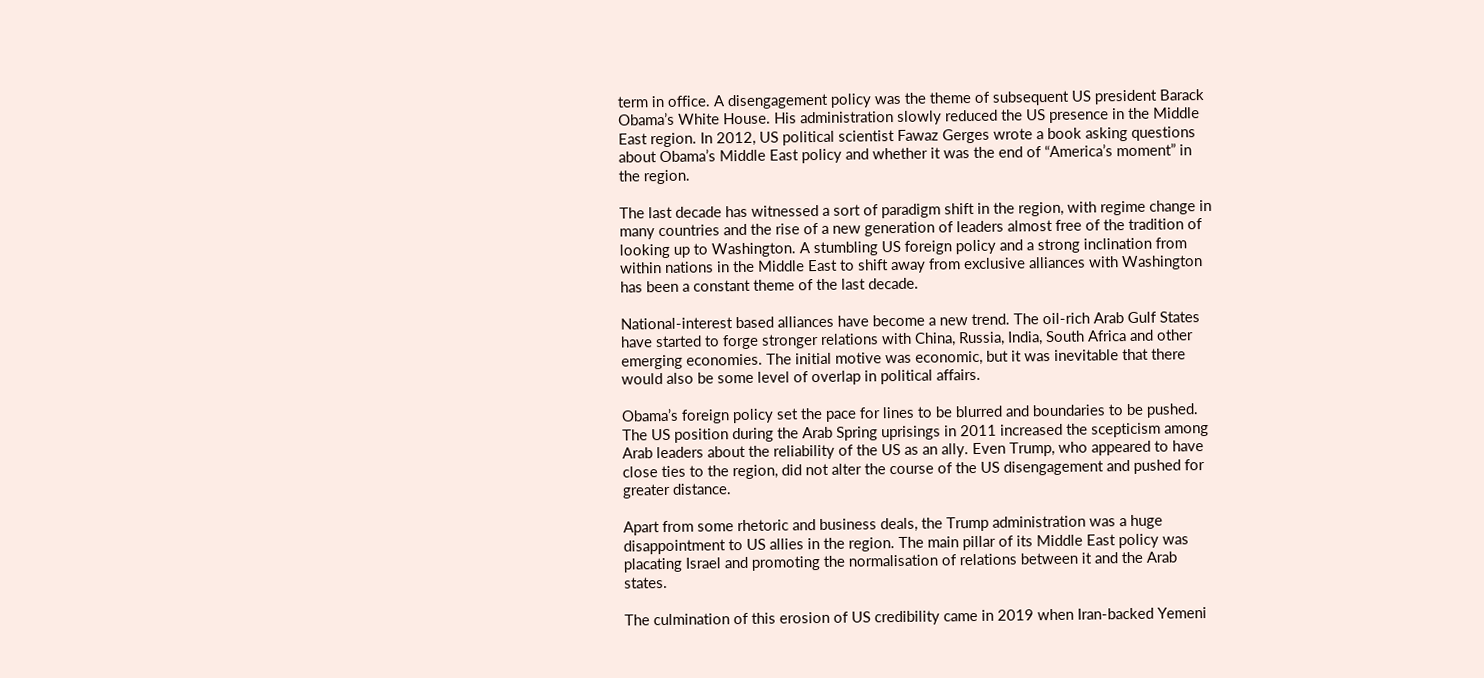term in office. A disengagement policy was the theme of subsequent US president Barack Obama’s White House. His administration slowly reduced the US presence in the Middle East region. In 2012, US political scientist Fawaz Gerges wrote a book asking questions about Obama’s Middle East policy and whether it was the end of “America’s moment” in the region.

The last decade has witnessed a sort of paradigm shift in the region, with regime change in many countries and the rise of a new generation of leaders almost free of the tradition of looking up to Washington. A stumbling US foreign policy and a strong inclination from within nations in the Middle East to shift away from exclusive alliances with Washington has been a constant theme of the last decade.

National-interest based alliances have become a new trend. The oil-rich Arab Gulf States have started to forge stronger relations with China, Russia, India, South Africa and other emerging economies. The initial motive was economic, but it was inevitable that there would also be some level of overlap in political affairs.

Obama’s foreign policy set the pace for lines to be blurred and boundaries to be pushed. The US position during the Arab Spring uprisings in 2011 increased the scepticism among Arab leaders about the reliability of the US as an ally. Even Trump, who appeared to have close ties to the region, did not alter the course of the US disengagement and pushed for greater distance.

Apart from some rhetoric and business deals, the Trump administration was a huge disappointment to US allies in the region. The main pillar of its Middle East policy was placating Israel and promoting the normalisation of relations between it and the Arab states.

The culmination of this erosion of US credibility came in 2019 when Iran-backed Yemeni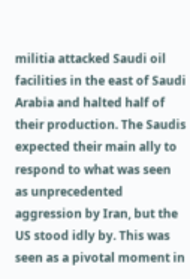militia attacked Saudi oil facilities in the east of Saudi Arabia and halted half of their production. The Saudis expected their main ally to respond to what was seen as unprecedented aggression by Iran, but the US stood idly by. This was seen as a pivotal moment in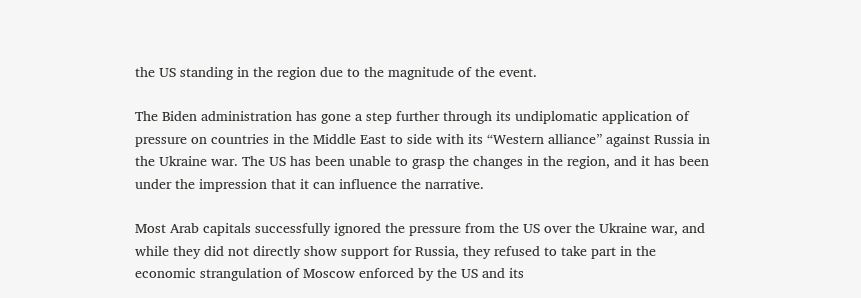the US standing in the region due to the magnitude of the event.

The Biden administration has gone a step further through its undiplomatic application of pressure on countries in the Middle East to side with its “Western alliance” against Russia in the Ukraine war. The US has been unable to grasp the changes in the region, and it has been under the impression that it can influence the narrative.

Most Arab capitals successfully ignored the pressure from the US over the Ukraine war, and while they did not directly show support for Russia, they refused to take part in the economic strangulation of Moscow enforced by the US and its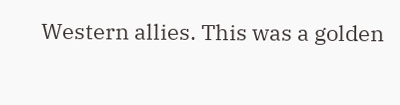Western allies. This was a golden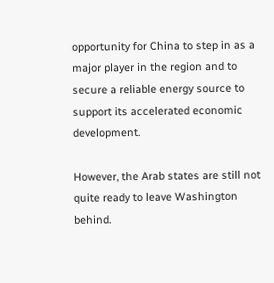opportunity for China to step in as a major player in the region and to secure a reliable energy source to support its accelerated economic development.

However, the Arab states are still not quite ready to leave Washington behind.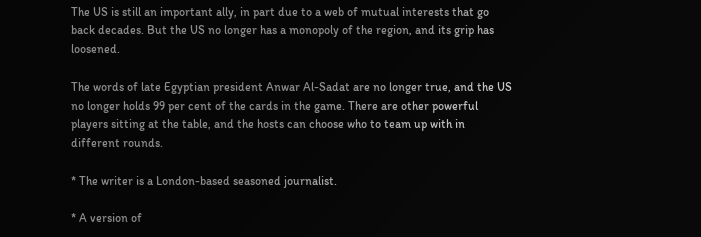The US is still an important ally, in part due to a web of mutual interests that go back decades. But the US no longer has a monopoly of the region, and its grip has loosened.

The words of late Egyptian president Anwar Al-Sadat are no longer true, and the US no longer holds 99 per cent of the cards in the game. There are other powerful players sitting at the table, and the hosts can choose who to team up with in different rounds.

* The writer is a London-based seasoned journalist.

* A version of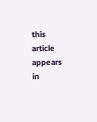this article appears in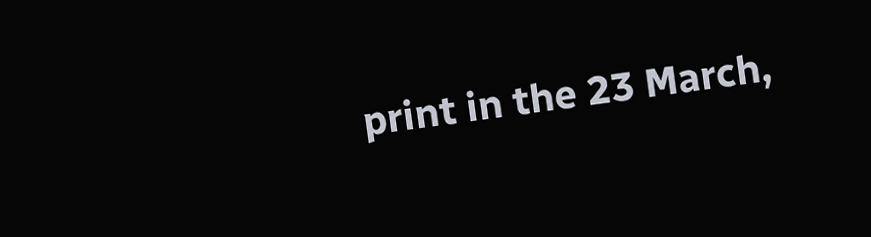print in the 23 March,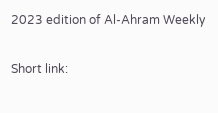2023 edition of Al-Ahram Weekly

Short link: